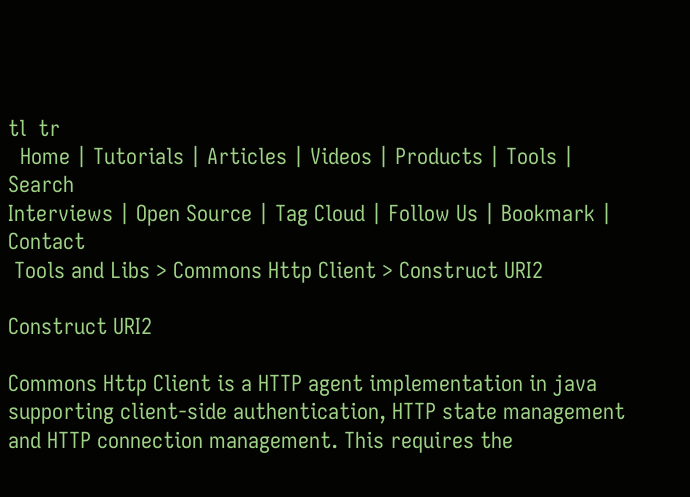tl  tr
  Home | Tutorials | Articles | Videos | Products | Tools | Search
Interviews | Open Source | Tag Cloud | Follow Us | Bookmark | Contact
 Tools and Libs > Commons Http Client > Construct URI2

Construct URI2

Commons Http Client is a HTTP agent implementation in java supporting client-side authentication, HTTP state management and HTTP connection management. This requires the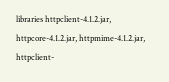libraries httpclient-4.1.2.jar, httpcore-4.1.2.jar, httpmime-4.1.2.jar, httpclient-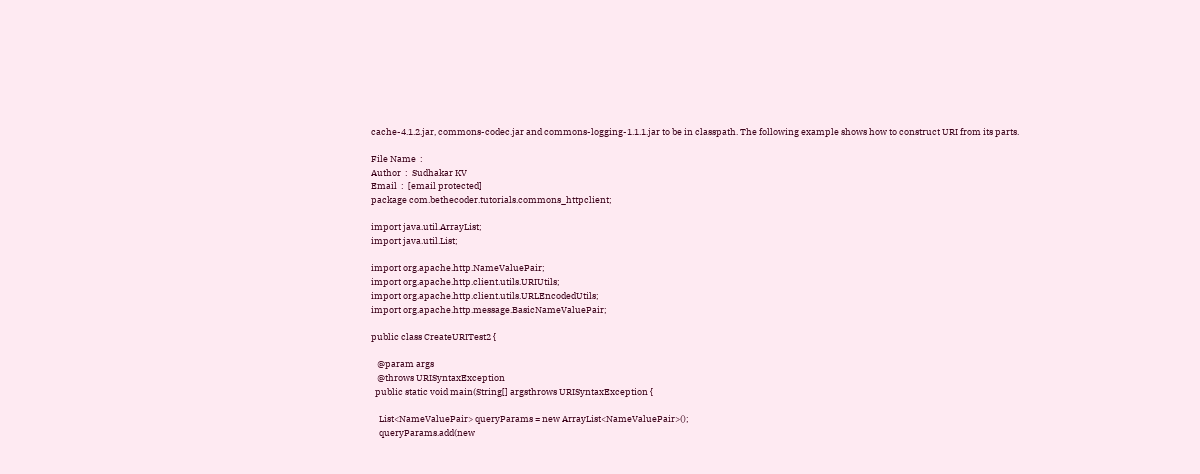cache-4.1.2.jar, commons-codec.jar and commons-logging-1.1.1.jar to be in classpath. The following example shows how to construct URI from its parts.

File Name  :
Author  :  Sudhakar KV
Email  :  [email protected]
package com.bethecoder.tutorials.commons_httpclient;

import java.util.ArrayList;
import java.util.List;

import org.apache.http.NameValuePair;
import org.apache.http.client.utils.URIUtils;
import org.apache.http.client.utils.URLEncodedUtils;
import org.apache.http.message.BasicNameValuePair;

public class CreateURITest2 {

   @param args
   @throws URISyntaxException
  public static void main(String[] argsthrows URISyntaxException {

    List<NameValuePair> queryParams = new ArrayList<NameValuePair>();
    queryParams.add(new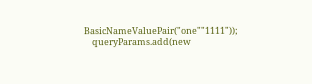BasicNameValuePair("one""1111"));
    queryParams.add(new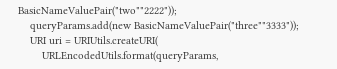BasicNameValuePair("two""2222"));
    queryParams.add(new BasicNameValuePair("three""3333"));
    URI uri = URIUtils.createURI(
        URLEncodedUtils.format(queryParams,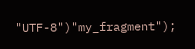"UTF-8")"my_fragment");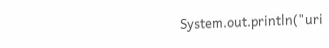System.out.println("uri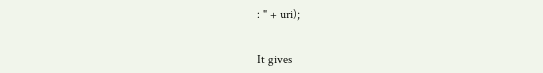: " + uri);


It gives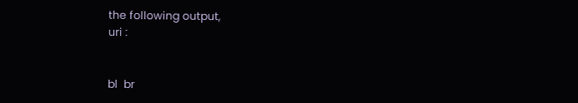the following output,
uri :


bl  br